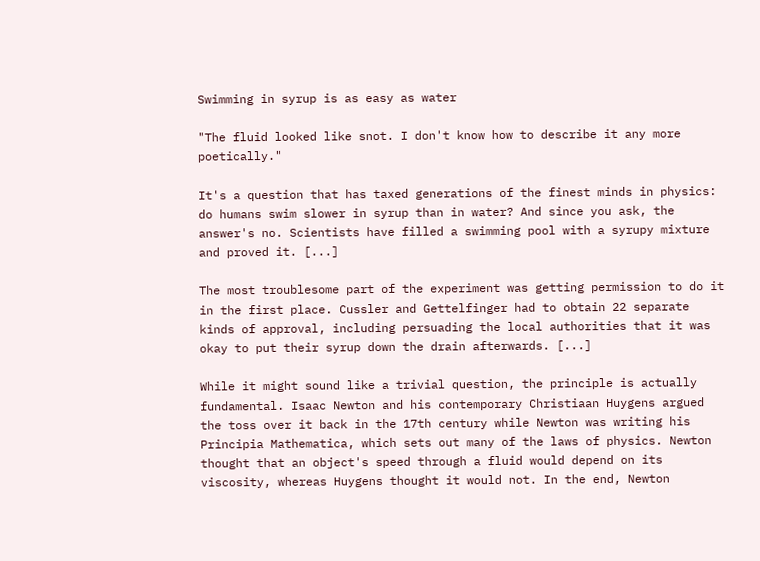Swimming in syrup is as easy as water

"The fluid looked like snot. I don't know how to describe it any more poetically."

It's a question that has taxed generations of the finest minds in physics: do humans swim slower in syrup than in water? And since you ask, the answer's no. Scientists have filled a swimming pool with a syrupy mixture and proved it. [...]

The most troublesome part of the experiment was getting permission to do it in the first place. Cussler and Gettelfinger had to obtain 22 separate kinds of approval, including persuading the local authorities that it was okay to put their syrup down the drain afterwards. [...]

While it might sound like a trivial question, the principle is actually fundamental. Isaac Newton and his contemporary Christiaan Huygens argued the toss over it back in the 17th century while Newton was writing his Principia Mathematica, which sets out many of the laws of physics. Newton thought that an object's speed through a fluid would depend on its viscosity, whereas Huygens thought it would not. In the end, Newton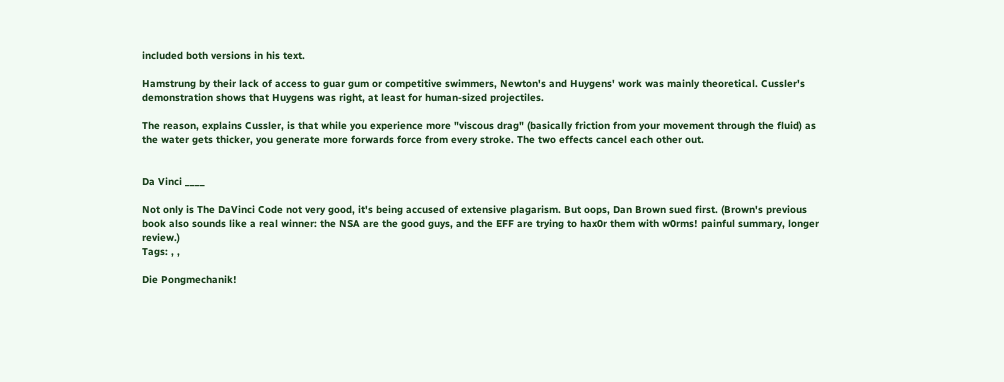included both versions in his text.

Hamstrung by their lack of access to guar gum or competitive swimmers, Newton's and Huygens' work was mainly theoretical. Cussler's demonstration shows that Huygens was right, at least for human-sized projectiles.

The reason, explains Cussler, is that while you experience more "viscous drag" (basically friction from your movement through the fluid) as the water gets thicker, you generate more forwards force from every stroke. The two effects cancel each other out.


Da Vinci ____

Not only is The DaVinci Code not very good, it's being accused of extensive plagarism. But oops, Dan Brown sued first. (Brown's previous book also sounds like a real winner: the NSA are the good guys, and the EFF are trying to hax0r them with w0rms! painful summary, longer review.)
Tags: , ,

Die Pongmechanik!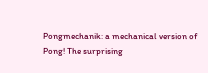Pongmechanik: a mechanical version of Pong! The surprising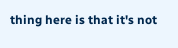thing here is that it's not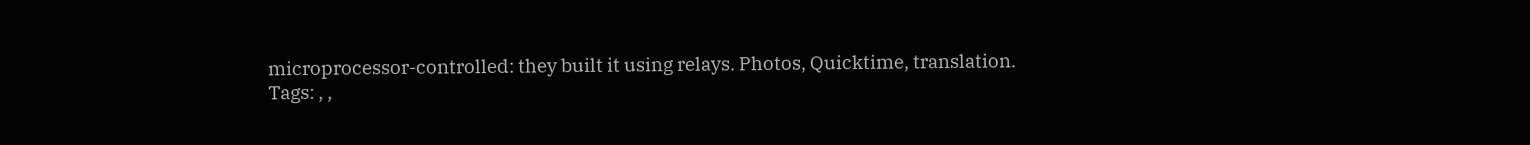microprocessor-controlled: they built it using relays. Photos, Quicktime, translation.
Tags: , ,